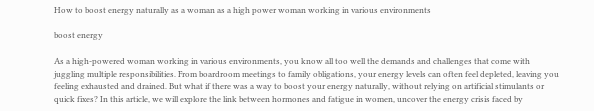How to boost energy naturally as a woman as a high power woman working in various environments

boost energy

As a high-powered woman working in various environments, you know all too well the demands and challenges that come with juggling multiple responsibilities. From boardroom meetings to family obligations, your energy levels can often feel depleted, leaving you feeling exhausted and drained. But what if there was a way to boost your energy naturally, without relying on artificial stimulants or quick fixes? In this article, we will explore the link between hormones and fatigue in women, uncover the energy crisis faced by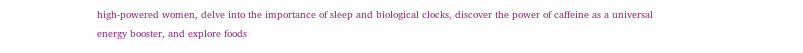high-powered women, delve into the importance of sleep and biological clocks, discover the power of caffeine as a universal energy booster, and explore foods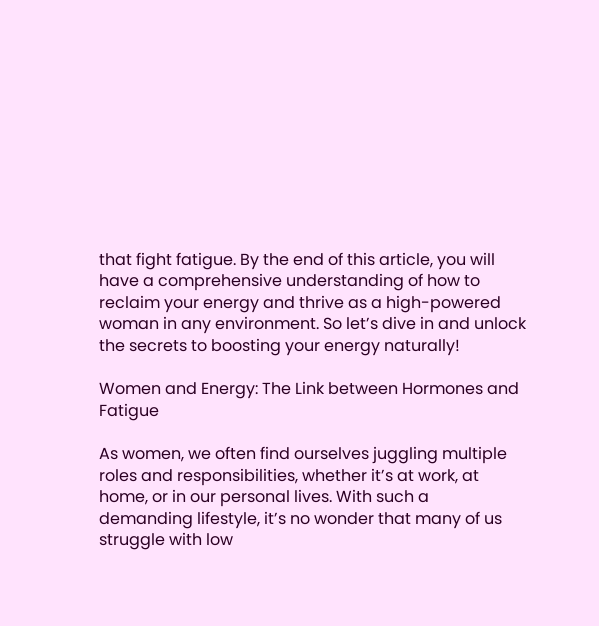that fight fatigue. By the end of this article, you will have a comprehensive understanding of how to reclaim your energy and thrive as a high-powered woman in any environment. So let’s dive in and unlock the secrets to boosting your energy naturally!

Women and Energy: The Link between Hormones and Fatigue

As women, we often find ourselves juggling multiple roles and responsibilities, whether it’s at work, at home, or in our personal lives. With such a demanding lifestyle, it’s no wonder that many of us struggle with low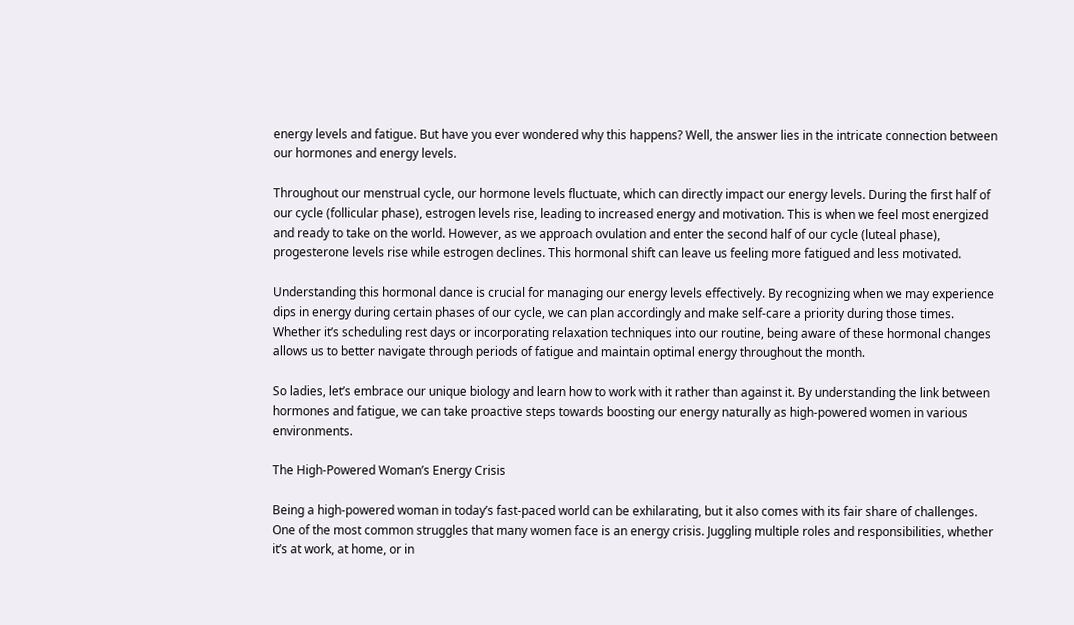energy levels and fatigue. But have you ever wondered why this happens? Well, the answer lies in the intricate connection between our hormones and energy levels.

Throughout our menstrual cycle, our hormone levels fluctuate, which can directly impact our energy levels. During the first half of our cycle (follicular phase), estrogen levels rise, leading to increased energy and motivation. This is when we feel most energized and ready to take on the world. However, as we approach ovulation and enter the second half of our cycle (luteal phase), progesterone levels rise while estrogen declines. This hormonal shift can leave us feeling more fatigued and less motivated.

Understanding this hormonal dance is crucial for managing our energy levels effectively. By recognizing when we may experience dips in energy during certain phases of our cycle, we can plan accordingly and make self-care a priority during those times. Whether it’s scheduling rest days or incorporating relaxation techniques into our routine, being aware of these hormonal changes allows us to better navigate through periods of fatigue and maintain optimal energy throughout the month.

So ladies, let’s embrace our unique biology and learn how to work with it rather than against it. By understanding the link between hormones and fatigue, we can take proactive steps towards boosting our energy naturally as high-powered women in various environments.

The High-Powered Woman’s Energy Crisis

Being a high-powered woman in today’s fast-paced world can be exhilarating, but it also comes with its fair share of challenges. One of the most common struggles that many women face is an energy crisis. Juggling multiple roles and responsibilities, whether it’s at work, at home, or in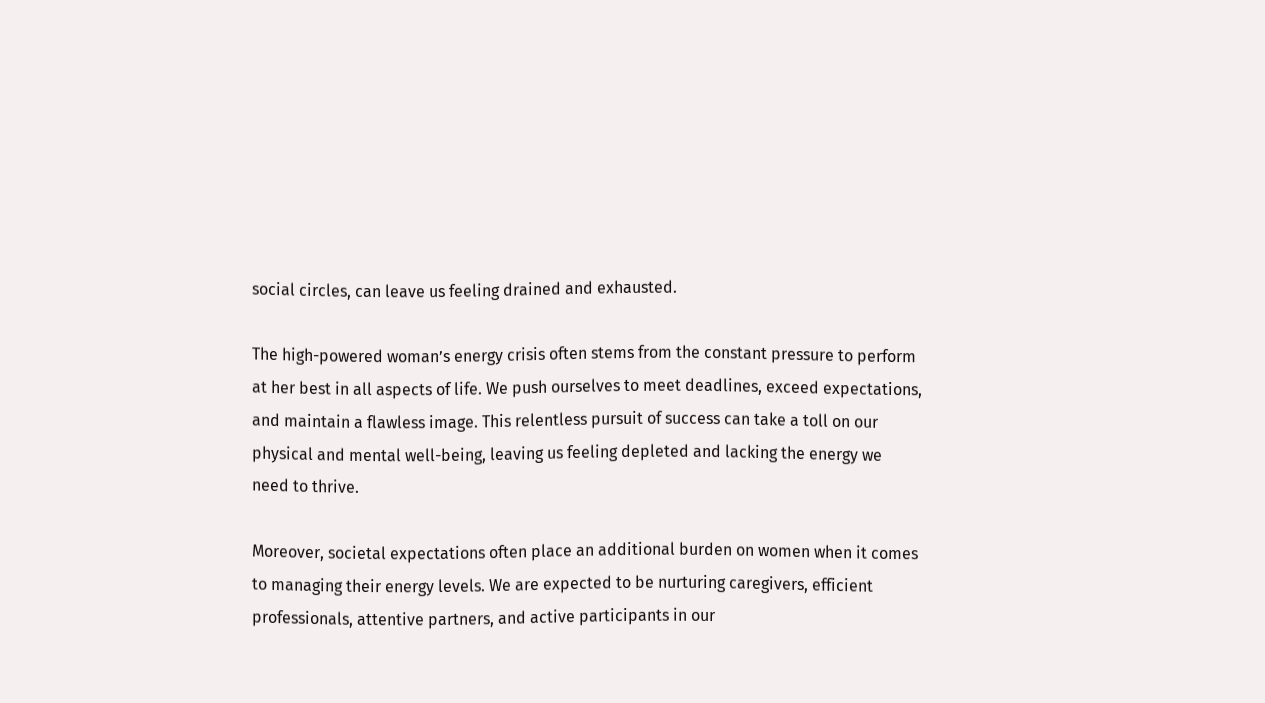social circles, can leave us feeling drained and exhausted.

The high-powered woman’s energy crisis often stems from the constant pressure to perform at her best in all aspects of life. We push ourselves to meet deadlines, exceed expectations, and maintain a flawless image. This relentless pursuit of success can take a toll on our physical and mental well-being, leaving us feeling depleted and lacking the energy we need to thrive.

Moreover, societal expectations often place an additional burden on women when it comes to managing their energy levels. We are expected to be nurturing caregivers, efficient professionals, attentive partners, and active participants in our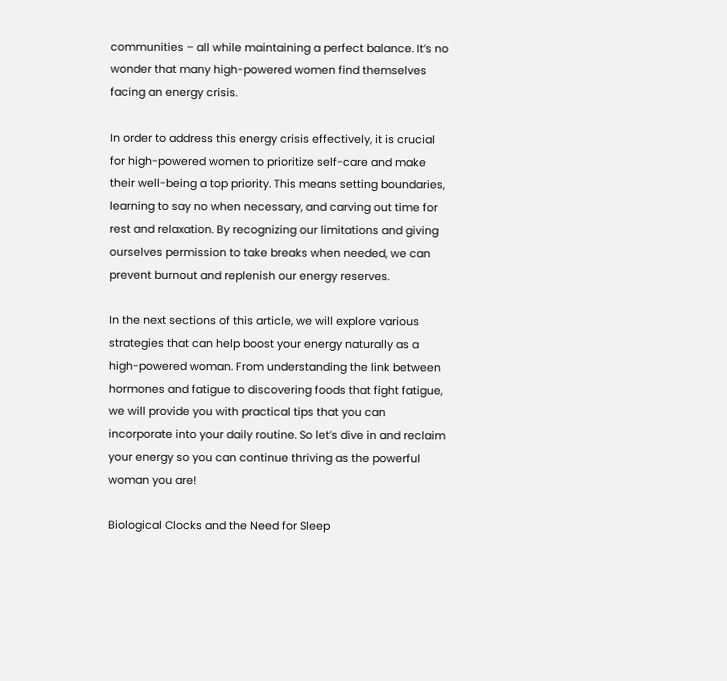communities – all while maintaining a perfect balance. It’s no wonder that many high-powered women find themselves facing an energy crisis.

In order to address this energy crisis effectively, it is crucial for high-powered women to prioritize self-care and make their well-being a top priority. This means setting boundaries, learning to say no when necessary, and carving out time for rest and relaxation. By recognizing our limitations and giving ourselves permission to take breaks when needed, we can prevent burnout and replenish our energy reserves.

In the next sections of this article, we will explore various strategies that can help boost your energy naturally as a high-powered woman. From understanding the link between hormones and fatigue to discovering foods that fight fatigue, we will provide you with practical tips that you can incorporate into your daily routine. So let’s dive in and reclaim your energy so you can continue thriving as the powerful woman you are!

Biological Clocks and the Need for Sleep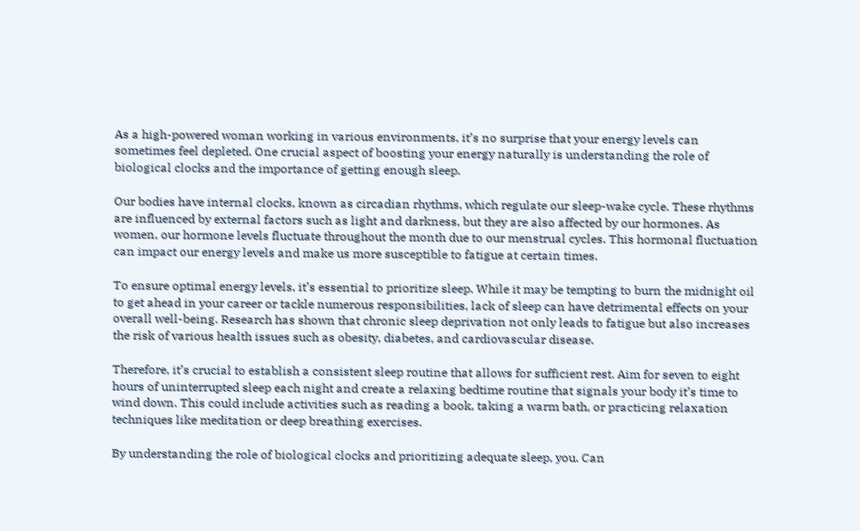As a high-powered woman working in various environments, it’s no surprise that your energy levels can sometimes feel depleted. One crucial aspect of boosting your energy naturally is understanding the role of biological clocks and the importance of getting enough sleep.

Our bodies have internal clocks, known as circadian rhythms, which regulate our sleep-wake cycle. These rhythms are influenced by external factors such as light and darkness, but they are also affected by our hormones. As women, our hormone levels fluctuate throughout the month due to our menstrual cycles. This hormonal fluctuation can impact our energy levels and make us more susceptible to fatigue at certain times.

To ensure optimal energy levels, it’s essential to prioritize sleep. While it may be tempting to burn the midnight oil to get ahead in your career or tackle numerous responsibilities, lack of sleep can have detrimental effects on your overall well-being. Research has shown that chronic sleep deprivation not only leads to fatigue but also increases the risk of various health issues such as obesity, diabetes, and cardiovascular disease.

Therefore, it’s crucial to establish a consistent sleep routine that allows for sufficient rest. Aim for seven to eight hours of uninterrupted sleep each night and create a relaxing bedtime routine that signals your body it’s time to wind down. This could include activities such as reading a book, taking a warm bath, or practicing relaxation techniques like meditation or deep breathing exercises.

By understanding the role of biological clocks and prioritizing adequate sleep, you. Can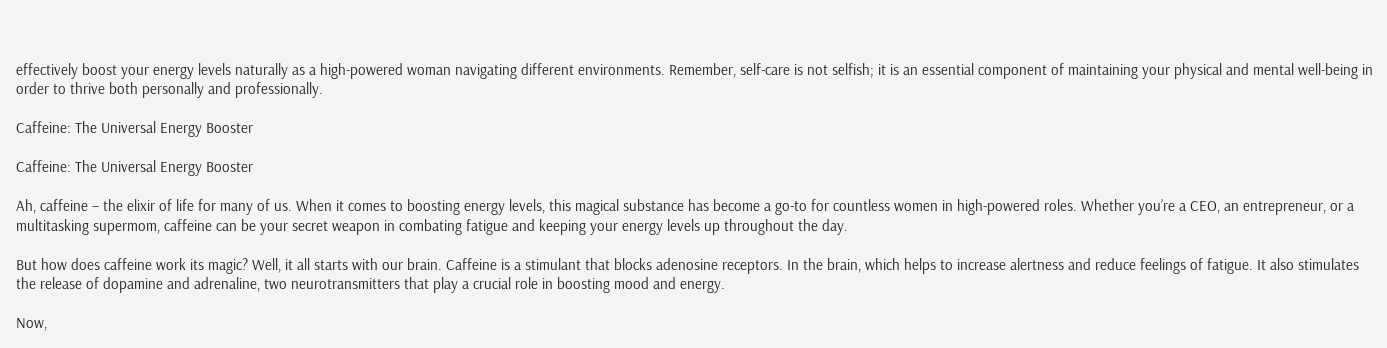effectively boost your energy levels naturally as a high-powered woman navigating different environments. Remember, self-care is not selfish; it is an essential component of maintaining your physical and mental well-being in order to thrive both personally and professionally.

Caffeine: The Universal Energy Booster

Caffeine: The Universal Energy Booster

Ah, caffeine – the elixir of life for many of us. When it comes to boosting energy levels, this magical substance has become a go-to for countless women in high-powered roles. Whether you’re a CEO, an entrepreneur, or a multitasking supermom, caffeine can be your secret weapon in combating fatigue and keeping your energy levels up throughout the day.

But how does caffeine work its magic? Well, it all starts with our brain. Caffeine is a stimulant that blocks adenosine receptors. In the brain, which helps to increase alertness and reduce feelings of fatigue. It also stimulates the release of dopamine and adrenaline, two neurotransmitters that play a crucial role in boosting mood and energy.

Now,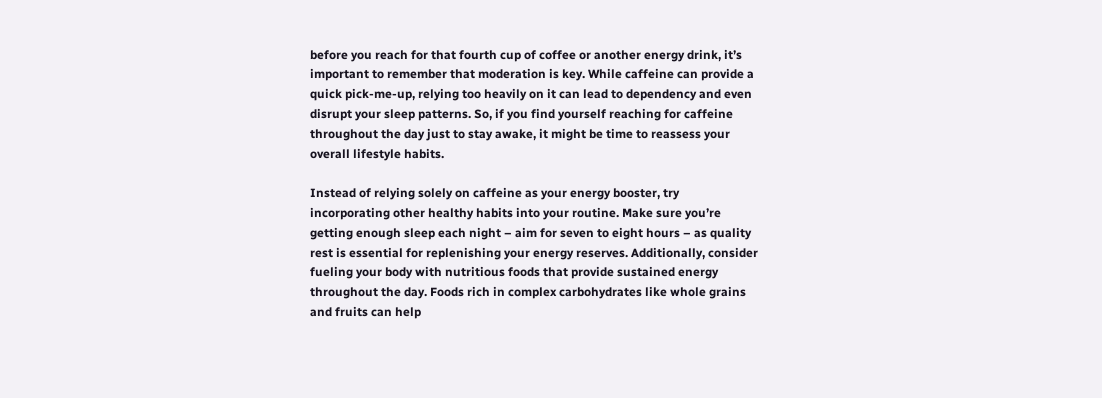before you reach for that fourth cup of coffee or another energy drink, it’s important to remember that moderation is key. While caffeine can provide a quick pick-me-up, relying too heavily on it can lead to dependency and even disrupt your sleep patterns. So, if you find yourself reaching for caffeine throughout the day just to stay awake, it might be time to reassess your overall lifestyle habits.

Instead of relying solely on caffeine as your energy booster, try incorporating other healthy habits into your routine. Make sure you’re getting enough sleep each night – aim for seven to eight hours – as quality rest is essential for replenishing your energy reserves. Additionally, consider fueling your body with nutritious foods that provide sustained energy throughout the day. Foods rich in complex carbohydrates like whole grains and fruits can help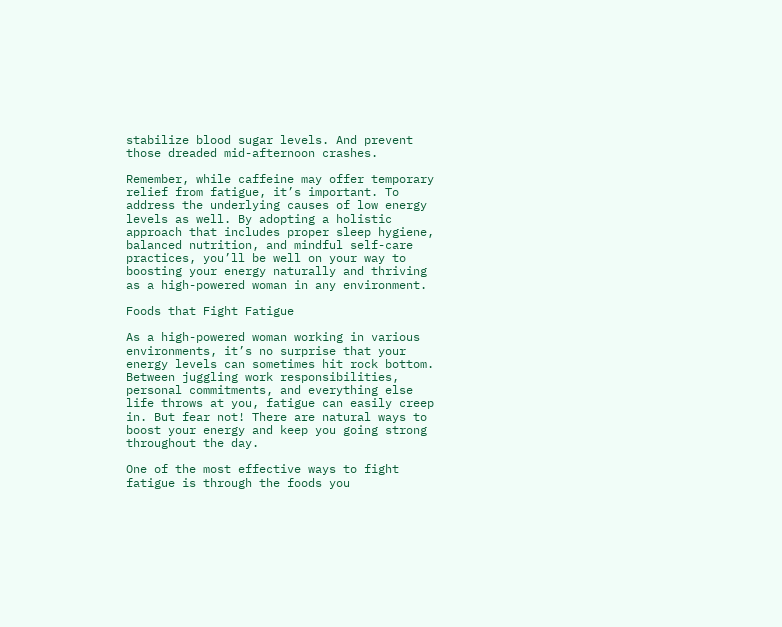stabilize blood sugar levels. And prevent those dreaded mid-afternoon crashes.

Remember, while caffeine may offer temporary relief from fatigue, it’s important. To address the underlying causes of low energy levels as well. By adopting a holistic approach that includes proper sleep hygiene, balanced nutrition, and mindful self-care practices, you’ll be well on your way to boosting your energy naturally and thriving as a high-powered woman in any environment.

Foods that Fight Fatigue

As a high-powered woman working in various environments, it’s no surprise that your energy levels can sometimes hit rock bottom. Between juggling work responsibilities, personal commitments, and everything else life throws at you, fatigue can easily creep in. But fear not! There are natural ways to boost your energy and keep you going strong throughout the day.

One of the most effective ways to fight fatigue is through the foods you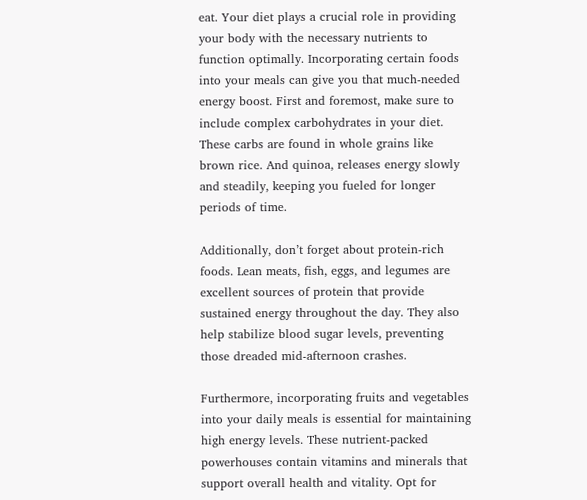eat. Your diet plays a crucial role in providing your body with the necessary nutrients to function optimally. Incorporating certain foods into your meals can give you that much-needed energy boost. First and foremost, make sure to include complex carbohydrates in your diet. These carbs are found in whole grains like brown rice. And quinoa, releases energy slowly and steadily, keeping you fueled for longer periods of time.

Additionally, don’t forget about protein-rich foods. Lean meats, fish, eggs, and legumes are excellent sources of protein that provide sustained energy throughout the day. They also help stabilize blood sugar levels, preventing those dreaded mid-afternoon crashes.

Furthermore, incorporating fruits and vegetables into your daily meals is essential for maintaining high energy levels. These nutrient-packed powerhouses contain vitamins and minerals that support overall health and vitality. Opt for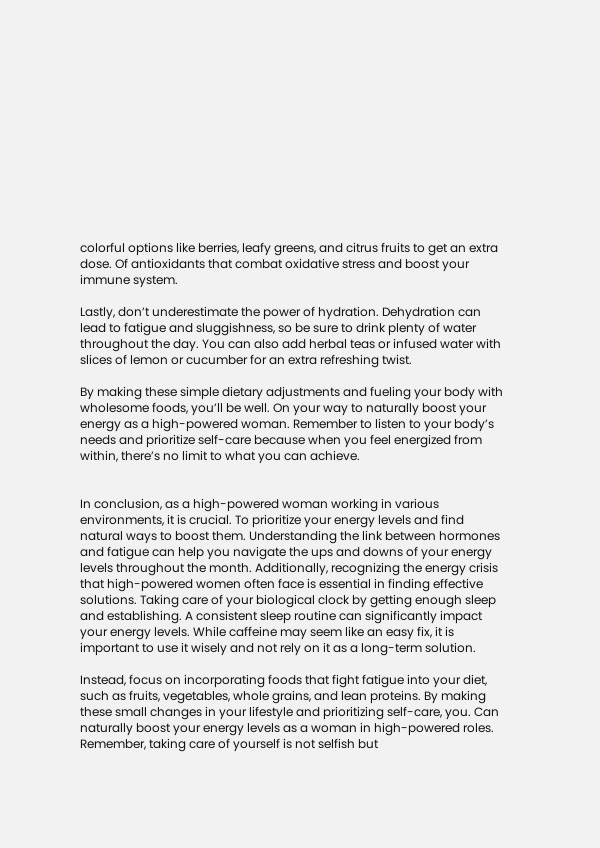colorful options like berries, leafy greens, and citrus fruits to get an extra dose. Of antioxidants that combat oxidative stress and boost your immune system.

Lastly, don’t underestimate the power of hydration. Dehydration can lead to fatigue and sluggishness, so be sure to drink plenty of water throughout the day. You can also add herbal teas or infused water with slices of lemon or cucumber for an extra refreshing twist.

By making these simple dietary adjustments and fueling your body with wholesome foods, you’ll be well. On your way to naturally boost your energy as a high-powered woman. Remember to listen to your body’s needs and prioritize self-care because when you feel energized from within, there’s no limit to what you can achieve.


In conclusion, as a high-powered woman working in various environments, it is crucial. To prioritize your energy levels and find natural ways to boost them. Understanding the link between hormones and fatigue can help you navigate the ups and downs of your energy levels throughout the month. Additionally, recognizing the energy crisis that high-powered women often face is essential in finding effective solutions. Taking care of your biological clock by getting enough sleep and establishing. A consistent sleep routine can significantly impact your energy levels. While caffeine may seem like an easy fix, it is important to use it wisely and not rely on it as a long-term solution.

Instead, focus on incorporating foods that fight fatigue into your diet, such as fruits, vegetables, whole grains, and lean proteins. By making these small changes in your lifestyle and prioritizing self-care, you. Can naturally boost your energy levels as a woman in high-powered roles. Remember, taking care of yourself is not selfish but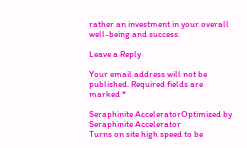rather an investment in your overall well-being and success.

Leave a Reply

Your email address will not be published. Required fields are marked *

Seraphinite AcceleratorOptimized by Seraphinite Accelerator
Turns on site high speed to be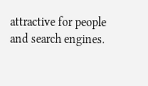attractive for people and search engines.